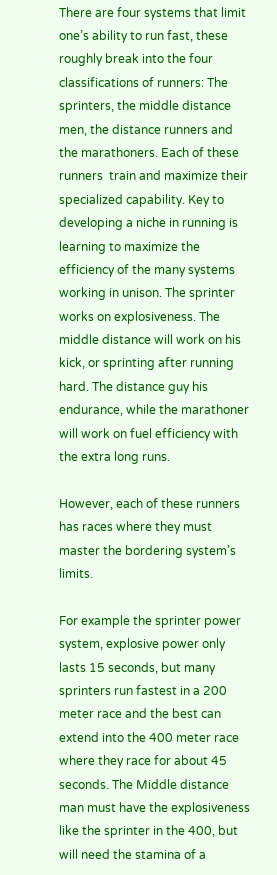There are four systems that limit one’s ability to run fast, these roughly break into the four classifications of runners: The sprinters, the middle distance men, the distance runners and the marathoners. Each of these runners  train and maximize their specialized capability. Key to developing a niche in running is learning to maximize the efficiency of the many systems working in unison. The sprinter works on explosiveness. The middle distance will work on his kick, or sprinting after running hard. The distance guy his endurance, while the marathoner will work on fuel efficiency with the extra long runs.

However, each of these runners has races where they must master the bordering system’s limits.

For example the sprinter power system, explosive power only lasts 15 seconds, but many sprinters run fastest in a 200 meter race and the best can extend into the 400 meter race where they race for about 45 seconds. The Middle distance man must have the explosiveness like the sprinter in the 400, but will need the stamina of a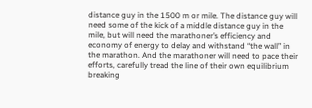distance guy in the 1500 m or mile. The distance guy will need some of the kick of a middle distance guy in the mile, but will need the marathoner’s efficiency and economy of energy to delay and withstand “the wall” in the marathon. And the marathoner will need to pace their efforts, carefully tread the line of their own equilibrium breaking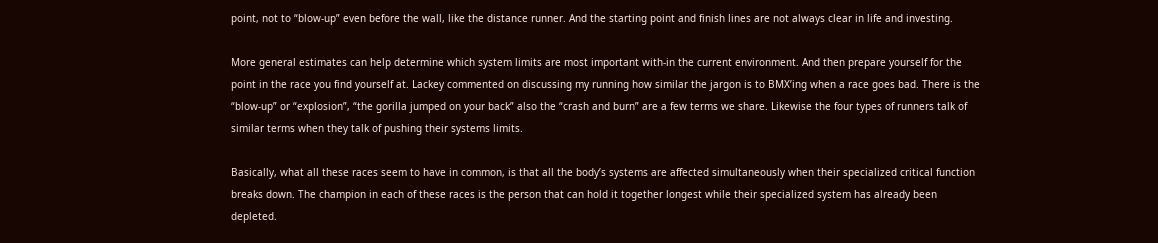point, not to “blow-up” even before the wall, like the distance runner. And the starting point and finish lines are not always clear in life and investing.

More general estimates can help determine which system limits are most important with-in the current environment. And then prepare yourself for the point in the race you find yourself at. Lackey commented on discussing my running how similar the jargon is to BMX’ing when a race goes bad. There is the “blow-up” or “explosion”, “the gorilla jumped on your back” also the “crash and burn” are a few terms we share. Likewise the four types of runners talk of similar terms when they talk of pushing their systems limits.

Basically, what all these races seem to have in common, is that all the body’s systems are affected simultaneously when their specialized critical function breaks down. The champion in each of these races is the person that can hold it together longest while their specialized system has already been depleted.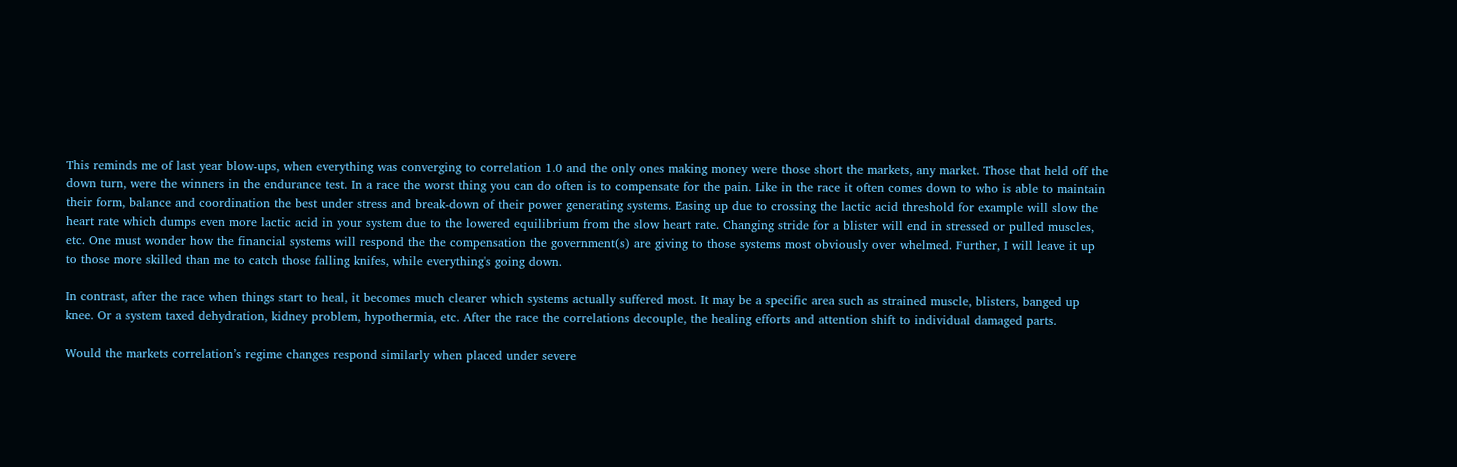This reminds me of last year blow-ups, when everything was converging to correlation 1.0 and the only ones making money were those short the markets, any market. Those that held off the down turn, were the winners in the endurance test. In a race the worst thing you can do often is to compensate for the pain. Like in the race it often comes down to who is able to maintain their form, balance and coordination the best under stress and break-down of their power generating systems. Easing up due to crossing the lactic acid threshold for example will slow the heart rate which dumps even more lactic acid in your system due to the lowered equilibrium from the slow heart rate. Changing stride for a blister will end in stressed or pulled muscles, etc. One must wonder how the financial systems will respond the the compensation the government(s) are giving to those systems most obviously over whelmed. Further, I will leave it up to those more skilled than me to catch those falling knifes, while everything's going down.

In contrast, after the race when things start to heal, it becomes much clearer which systems actually suffered most. It may be a specific area such as strained muscle, blisters, banged up knee. Or a system taxed dehydration, kidney problem, hypothermia, etc. After the race the correlations decouple, the healing efforts and attention shift to individual damaged parts.

Would the markets correlation’s regime changes respond similarly when placed under severe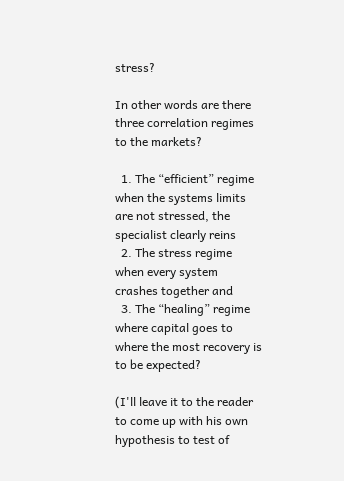stress?

In other words are there three correlation regimes to the markets?

  1. The “efficient” regime when the systems limits are not stressed, the specialist clearly reins
  2. The stress regime when every system crashes together and
  3. The “healing” regime where capital goes to where the most recovery is to be expected?

(I'll leave it to the reader to come up with his own hypothesis to test of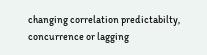changing correlation predictabilty, concurrence or lagging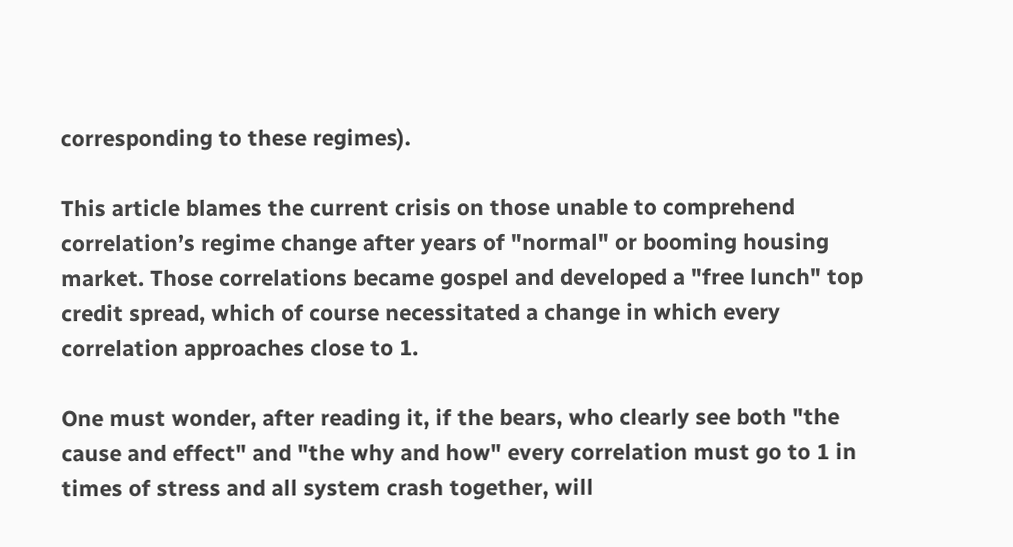corresponding to these regimes).

This article blames the current crisis on those unable to comprehend correlation’s regime change after years of "normal" or booming housing market. Those correlations became gospel and developed a "free lunch" top credit spread, which of course necessitated a change in which every correlation approaches close to 1.

One must wonder, after reading it, if the bears, who clearly see both "the cause and effect" and "the why and how" every correlation must go to 1 in times of stress and all system crash together, will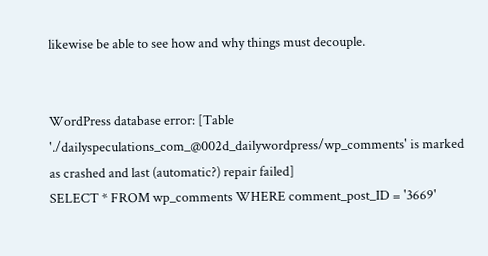likewise be able to see how and why things must decouple.


WordPress database error: [Table './dailyspeculations_com_@002d_dailywordpress/wp_comments' is marked as crashed and last (automatic?) repair failed]
SELECT * FROM wp_comments WHERE comment_post_ID = '3669'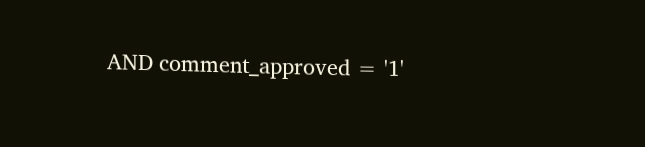AND comment_approved = '1'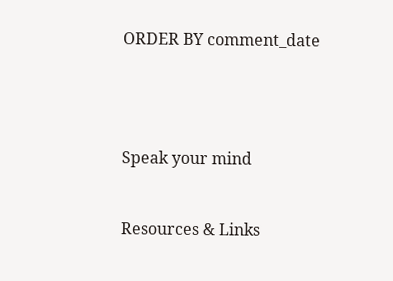ORDER BY comment_date




Speak your mind


Resources & Links